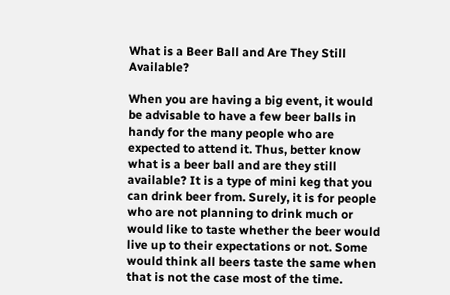What is a Beer Ball and Are They Still Available?

When you are having a big event, it would be advisable to have a few beer balls in handy for the many people who are expected to attend it. Thus, better know what is a beer ball and are they still available? It is a type of mini keg that you can drink beer from. Surely, it is for people who are not planning to drink much or would like to taste whether the beer would live up to their expectations or not. Some would think all beers taste the same when that is not the case most of the time.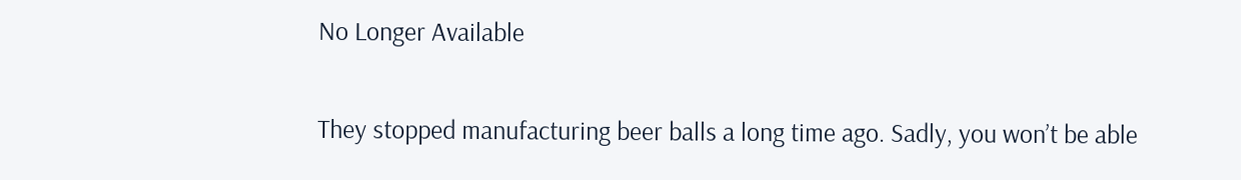No Longer Available

They stopped manufacturing beer balls a long time ago. Sadly, you won’t be able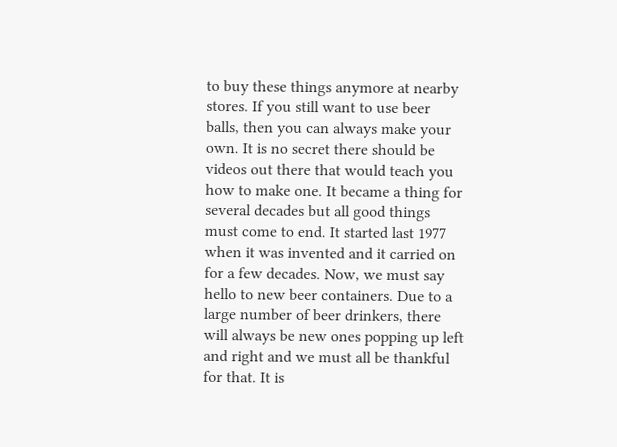to buy these things anymore at nearby stores. If you still want to use beer balls, then you can always make your own. It is no secret there should be videos out there that would teach you how to make one. It became a thing for several decades but all good things must come to end. It started last 1977 when it was invented and it carried on for a few decades. Now, we must say hello to new beer containers. Due to a large number of beer drinkers, there will always be new ones popping up left and right and we must all be thankful for that. It is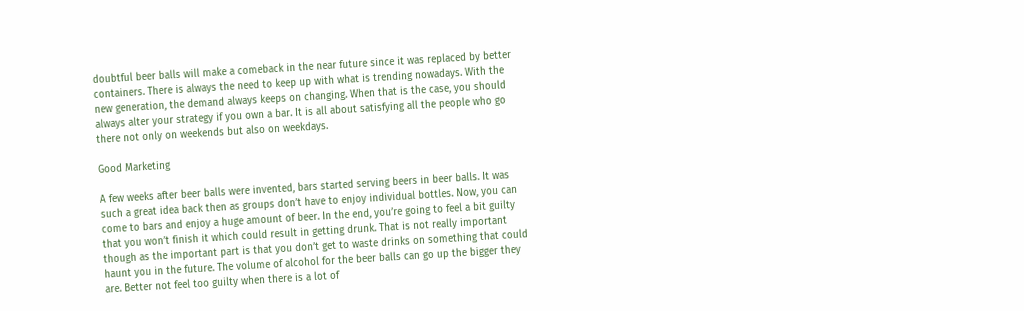doubtful beer balls will make a comeback in the near future since it was replaced by better containers. There is always the need to keep up with what is trending nowadays. With the new generation, the demand always keeps on changing. When that is the case, you should always alter your strategy if you own a bar. It is all about satisfying all the people who go there not only on weekends but also on weekdays.

Good Marketing

A few weeks after beer balls were invented, bars started serving beers in beer balls. It was such a great idea back then as groups don’t have to enjoy individual bottles. Now, you can come to bars and enjoy a huge amount of beer. In the end, you’re going to feel a bit guilty that you won’t finish it which could result in getting drunk. That is not really important though as the important part is that you don’t get to waste drinks on something that could haunt you in the future. The volume of alcohol for the beer balls can go up the bigger they are. Better not feel too guilty when there is a lot of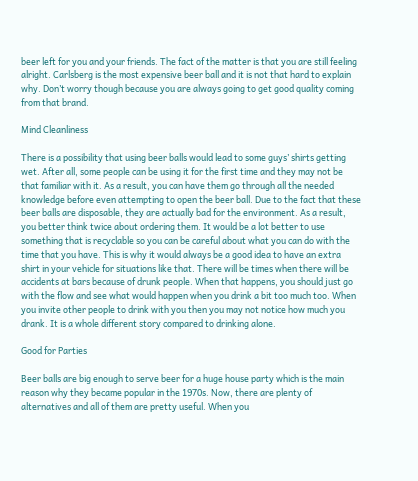beer left for you and your friends. The fact of the matter is that you are still feeling alright. Carlsberg is the most expensive beer ball and it is not that hard to explain why. Don’t worry though because you are always going to get good quality coming from that brand.

Mind Cleanliness

There is a possibility that using beer balls would lead to some guys’ shirts getting wet. After all, some people can be using it for the first time and they may not be that familiar with it. As a result, you can have them go through all the needed knowledge before even attempting to open the beer ball. Due to the fact that these beer balls are disposable, they are actually bad for the environment. As a result, you better think twice about ordering them. It would be a lot better to use something that is recyclable so you can be careful about what you can do with the time that you have. This is why it would always be a good idea to have an extra shirt in your vehicle for situations like that. There will be times when there will be accidents at bars because of drunk people. When that happens, you should just go with the flow and see what would happen when you drink a bit too much too. When you invite other people to drink with you then you may not notice how much you drank. It is a whole different story compared to drinking alone.

Good for Parties

Beer balls are big enough to serve beer for a huge house party which is the main reason why they became popular in the 1970s. Now, there are plenty of alternatives and all of them are pretty useful. When you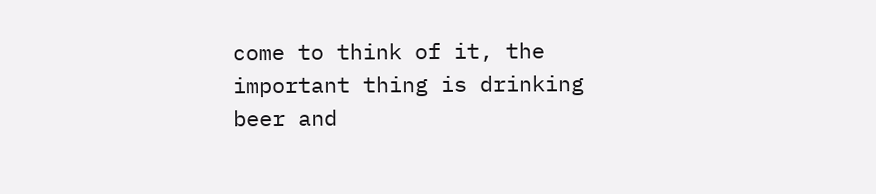come to think of it, the important thing is drinking beer and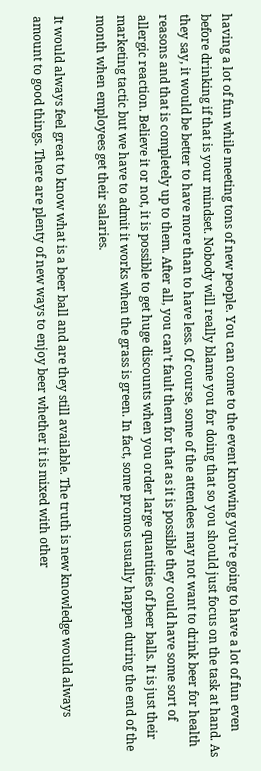having a lot of fun while meeting tons of new people. You can come to the event knowing you’re going to have a lot of fun even before drinking if that is your mindset. Nobody will really blame you for doing that so you should just focus on the task at hand. As they say, it would be better to have more than to have less. Of course, some of the attendees may not want to drink beer for health reasons and that is completely up to them. After all, you can’t fault them for that as it is possible they could have some sort of allergic reaction. Believe it or not, it is possible to get huge discounts when you order large quantities of beer balls. It is just their marketing tactic but we have to admit it works when the grass is green. In fact, some promos usually happen during the end of the month when employees get their salaries.

It would always feel great to know what is a beer ball and are they still available. The truth is new knowledge would always amount to good things. There are plenty of new ways to enjoy beer whether it is mixed with other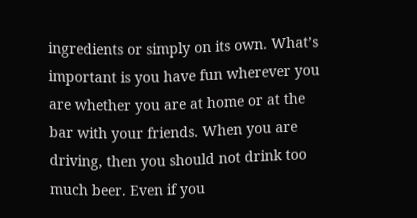ingredients or simply on its own. What’s important is you have fun wherever you are whether you are at home or at the bar with your friends. When you are driving, then you should not drink too much beer. Even if you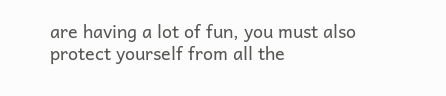are having a lot of fun, you must also protect yourself from all the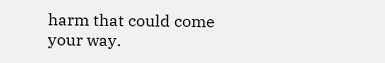harm that could come your way.